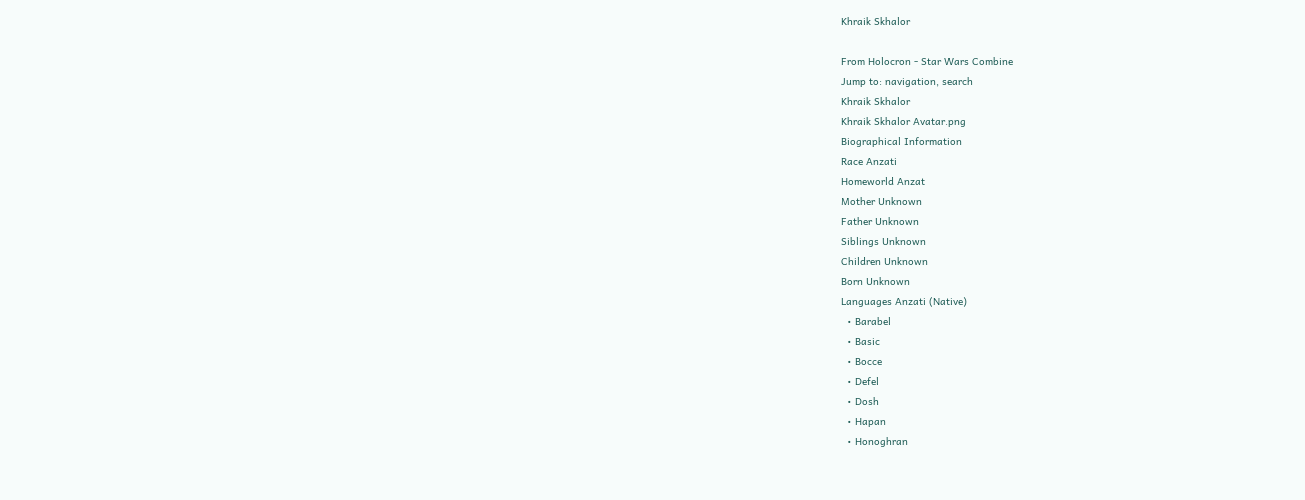Khraik Skhalor

From Holocron - Star Wars Combine
Jump to: navigation, search
Khraik Skhalor
Khraik Skhalor Avatar.png
Biographical Information
Race Anzati
Homeworld Anzat
Mother Unknown
Father Unknown
Siblings Unknown
Children Unknown
Born Unknown
Languages Anzati (Native)
  • Barabel
  • Basic
  • Bocce
  • Defel
  • Dosh
  • Hapan
  • Honoghran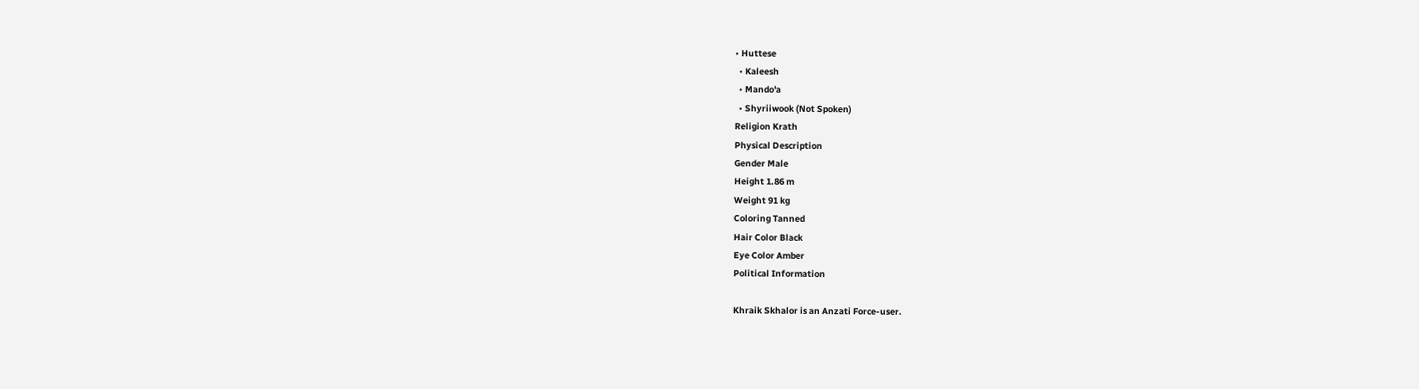• Huttese
  • Kaleesh
  • Mando'a
  • Shyriiwook (Not Spoken)
Religion Krath
Physical Description
Gender Male
Height 1.86 m
Weight 91 kg
Coloring Tanned
Hair Color Black
Eye Color Amber
Political Information

Khraik Skhalor is an Anzati Force-user.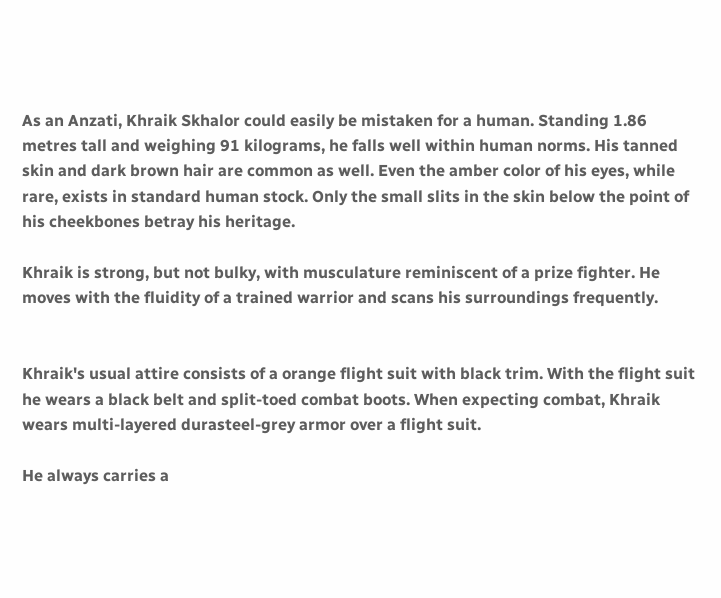As an Anzati, Khraik Skhalor could easily be mistaken for a human. Standing 1.86 metres tall and weighing 91 kilograms, he falls well within human norms. His tanned skin and dark brown hair are common as well. Even the amber color of his eyes, while rare, exists in standard human stock. Only the small slits in the skin below the point of his cheekbones betray his heritage.

Khraik is strong, but not bulky, with musculature reminiscent of a prize fighter. He moves with the fluidity of a trained warrior and scans his surroundings frequently.


Khraik's usual attire consists of a orange flight suit with black trim. With the flight suit he wears a black belt and split-toed combat boots. When expecting combat, Khraik wears multi-layered durasteel-grey armor over a flight suit.

He always carries a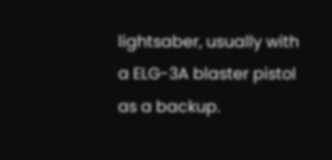lightsaber, usually with a ELG-3A blaster pistol as a backup.